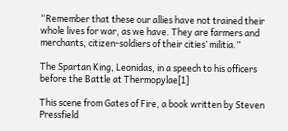“Remember that these our allies have not trained their whole lives for war, as we have. They are farmers and merchants, citizen-soldiers of their cities’ militia.”

The Spartan King, Leonidas, in a speech to his officers before the Battle at Thermopylae[1]

This scene from Gates of Fire, a book written by Steven Pressfield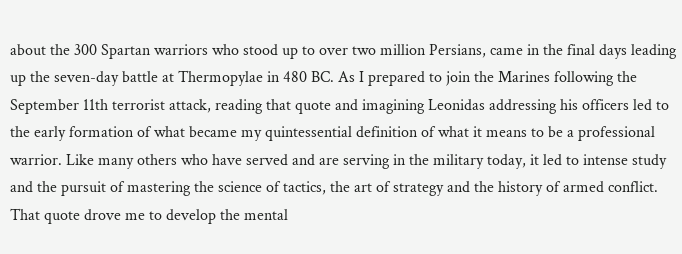about the 300 Spartan warriors who stood up to over two million Persians, came in the final days leading up the seven-day battle at Thermopylae in 480 BC. As I prepared to join the Marines following the September 11th terrorist attack, reading that quote and imagining Leonidas addressing his officers led to the early formation of what became my quintessential definition of what it means to be a professional warrior. Like many others who have served and are serving in the military today, it led to intense study and the pursuit of mastering the science of tactics, the art of strategy and the history of armed conflict. That quote drove me to develop the mental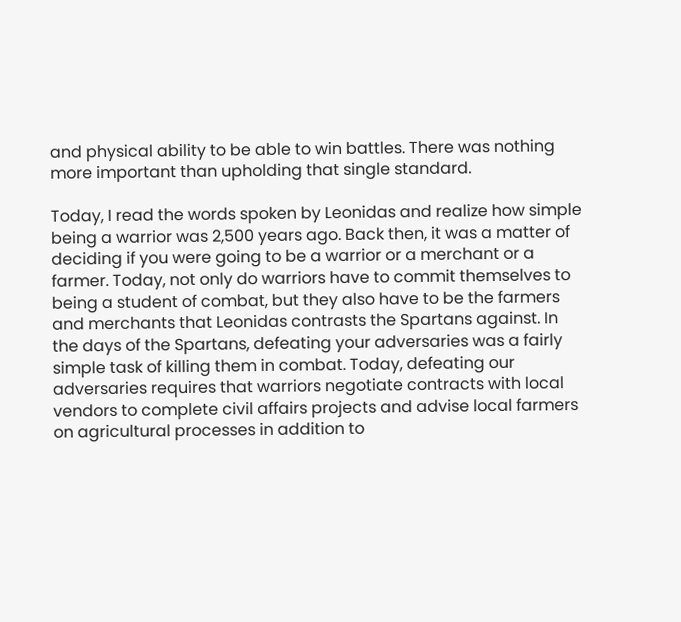and physical ability to be able to win battles. There was nothing more important than upholding that single standard.

Today, I read the words spoken by Leonidas and realize how simple being a warrior was 2,500 years ago. Back then, it was a matter of deciding if you were going to be a warrior or a merchant or a farmer. Today, not only do warriors have to commit themselves to being a student of combat, but they also have to be the farmers and merchants that Leonidas contrasts the Spartans against. In the days of the Spartans, defeating your adversaries was a fairly simple task of killing them in combat. Today, defeating our adversaries requires that warriors negotiate contracts with local vendors to complete civil affairs projects and advise local farmers on agricultural processes in addition to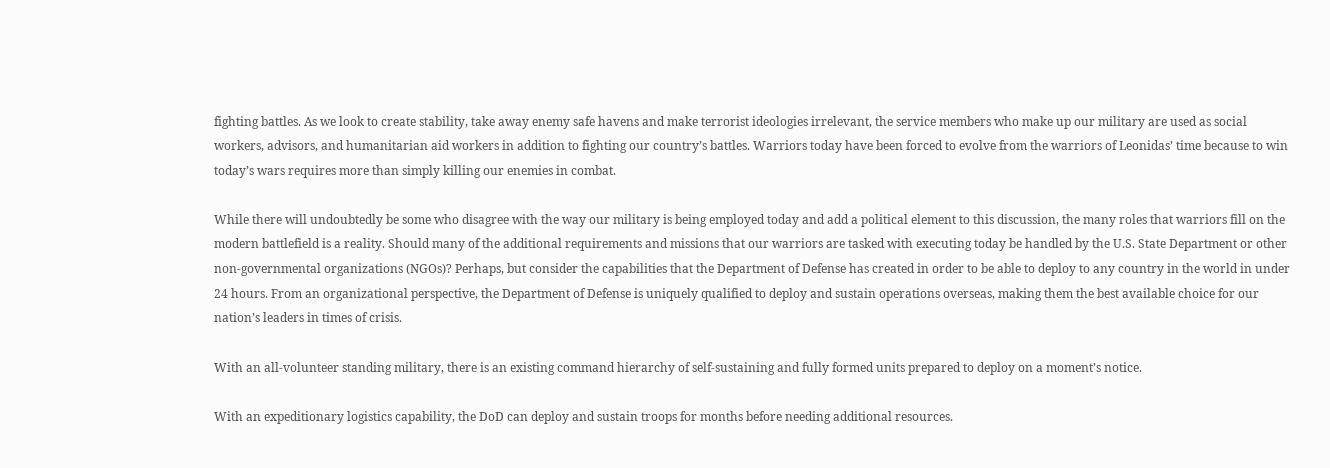fighting battles. As we look to create stability, take away enemy safe havens and make terrorist ideologies irrelevant, the service members who make up our military are used as social workers, advisors, and humanitarian aid workers in addition to fighting our country’s battles. Warriors today have been forced to evolve from the warriors of Leonidas’ time because to win today’s wars requires more than simply killing our enemies in combat.

While there will undoubtedly be some who disagree with the way our military is being employed today and add a political element to this discussion, the many roles that warriors fill on the modern battlefield is a reality. Should many of the additional requirements and missions that our warriors are tasked with executing today be handled by the U.S. State Department or other non-governmental organizations (NGOs)? Perhaps, but consider the capabilities that the Department of Defense has created in order to be able to deploy to any country in the world in under 24 hours. From an organizational perspective, the Department of Defense is uniquely qualified to deploy and sustain operations overseas, making them the best available choice for our nation’s leaders in times of crisis.

With an all-volunteer standing military, there is an existing command hierarchy of self-sustaining and fully formed units prepared to deploy on a moment’s notice.

With an expeditionary logistics capability, the DoD can deploy and sustain troops for months before needing additional resources.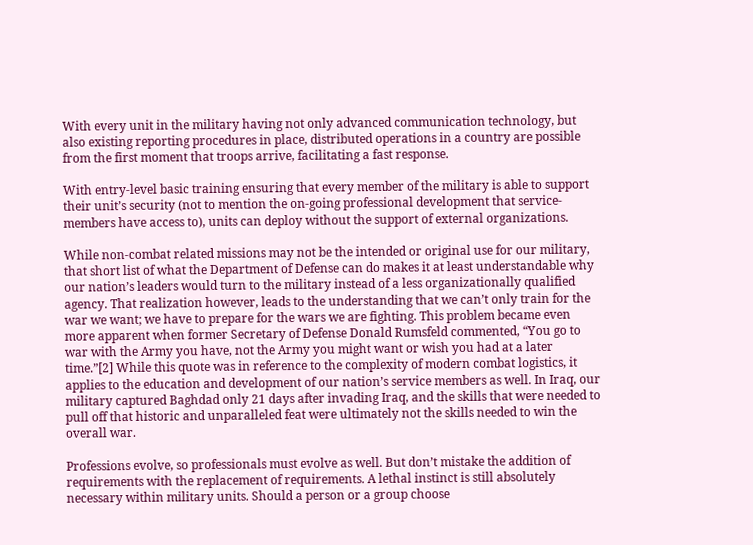With every unit in the military having not only advanced communication technology, but also existing reporting procedures in place, distributed operations in a country are possible from the first moment that troops arrive, facilitating a fast response.

With entry-level basic training ensuring that every member of the military is able to support their unit’s security (not to mention the on-going professional development that service-members have access to), units can deploy without the support of external organizations.

While non-combat related missions may not be the intended or original use for our military, that short list of what the Department of Defense can do makes it at least understandable why our nation’s leaders would turn to the military instead of a less organizationally qualified agency. That realization however, leads to the understanding that we can’t only train for the war we want; we have to prepare for the wars we are fighting. This problem became even more apparent when former Secretary of Defense Donald Rumsfeld commented, “You go to war with the Army you have, not the Army you might want or wish you had at a later time.”[2] While this quote was in reference to the complexity of modern combat logistics, it applies to the education and development of our nation’s service members as well. In Iraq, our military captured Baghdad only 21 days after invading Iraq, and the skills that were needed to pull off that historic and unparalleled feat were ultimately not the skills needed to win the overall war.

Professions evolve, so professionals must evolve as well. But don’t mistake the addition of requirements with the replacement of requirements. A lethal instinct is still absolutely necessary within military units. Should a person or a group choose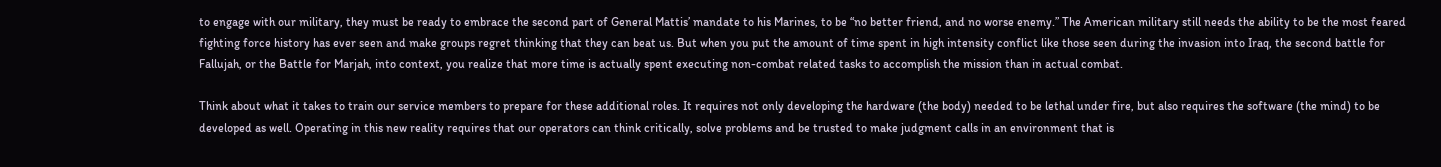to engage with our military, they must be ready to embrace the second part of General Mattis’ mandate to his Marines, to be “no better friend, and no worse enemy.” The American military still needs the ability to be the most feared fighting force history has ever seen and make groups regret thinking that they can beat us. But when you put the amount of time spent in high intensity conflict like those seen during the invasion into Iraq, the second battle for Fallujah, or the Battle for Marjah, into context, you realize that more time is actually spent executing non-combat related tasks to accomplish the mission than in actual combat.

Think about what it takes to train our service members to prepare for these additional roles. It requires not only developing the hardware (the body) needed to be lethal under fire, but also requires the software (the mind) to be developed as well. Operating in this new reality requires that our operators can think critically, solve problems and be trusted to make judgment calls in an environment that is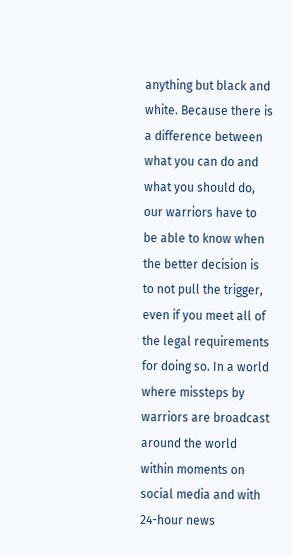anything but black and white. Because there is a difference between what you can do and what you should do, our warriors have to be able to know when the better decision is to not pull the trigger, even if you meet all of the legal requirements for doing so. In a world where missteps by warriors are broadcast around the world within moments on social media and with 24-hour news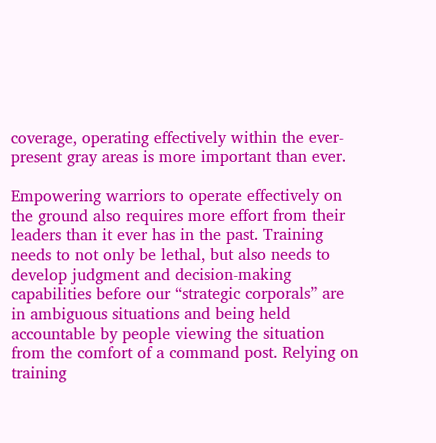coverage, operating effectively within the ever-present gray areas is more important than ever.

Empowering warriors to operate effectively on the ground also requires more effort from their leaders than it ever has in the past. Training needs to not only be lethal, but also needs to develop judgment and decision-making capabilities before our “strategic corporals” are in ambiguous situations and being held accountable by people viewing the situation from the comfort of a command post. Relying on training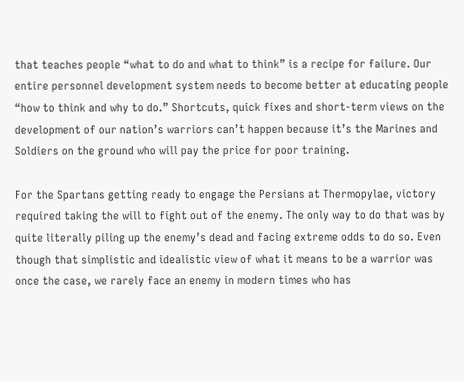that teaches people “what to do and what to think” is a recipe for failure. Our entire personnel development system needs to become better at educating people “how to think and why to do.” Shortcuts, quick fixes and short-term views on the development of our nation’s warriors can’t happen because it’s the Marines and Soldiers on the ground who will pay the price for poor training.

For the Spartans getting ready to engage the Persians at Thermopylae, victory required taking the will to fight out of the enemy. The only way to do that was by quite literally piling up the enemy’s dead and facing extreme odds to do so. Even though that simplistic and idealistic view of what it means to be a warrior was once the case, we rarely face an enemy in modern times who has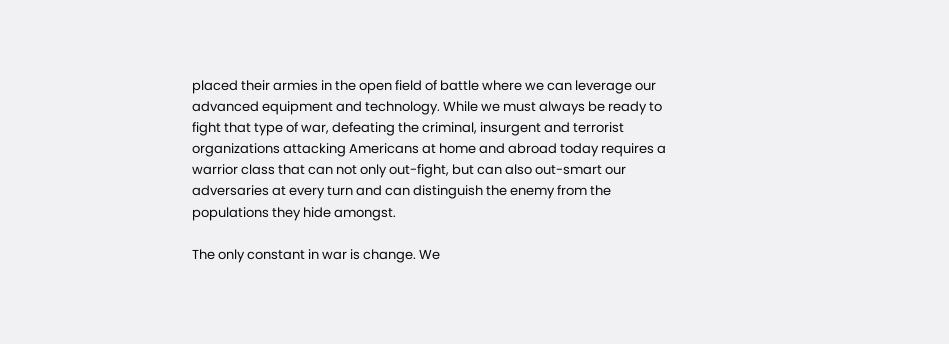placed their armies in the open field of battle where we can leverage our advanced equipment and technology. While we must always be ready to fight that type of war, defeating the criminal, insurgent and terrorist organizations attacking Americans at home and abroad today requires a warrior class that can not only out-fight, but can also out-smart our adversaries at every turn and can distinguish the enemy from the populations they hide amongst.

The only constant in war is change. We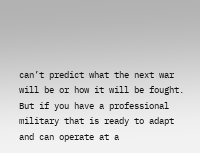can’t predict what the next war will be or how it will be fought. But if you have a professional military that is ready to adapt and can operate at a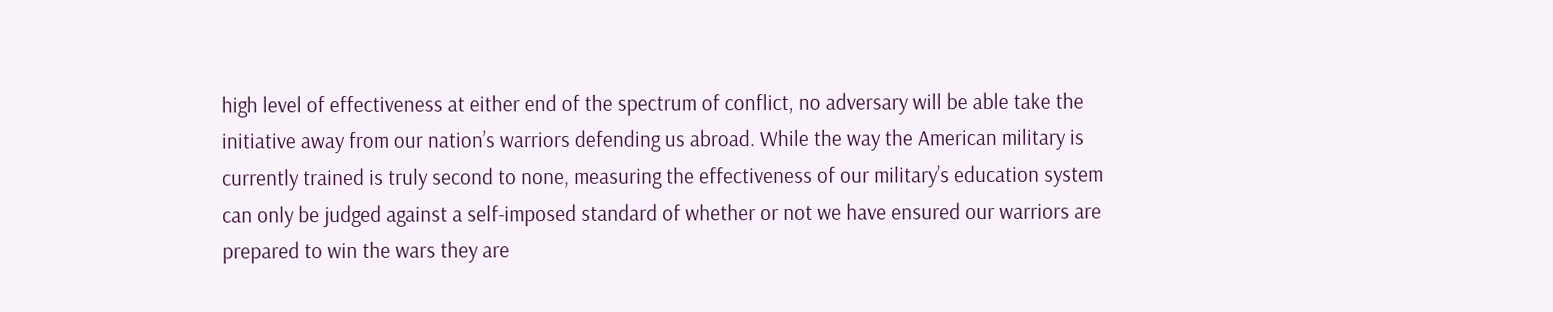high level of effectiveness at either end of the spectrum of conflict, no adversary will be able take the initiative away from our nation’s warriors defending us abroad. While the way the American military is currently trained is truly second to none, measuring the effectiveness of our military’s education system can only be judged against a self-imposed standard of whether or not we have ensured our warriors are prepared to win the wars they are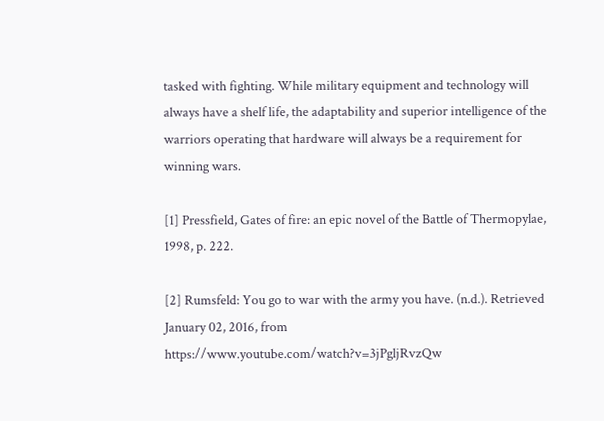tasked with fighting. While military equipment and technology will always have a shelf life, the adaptability and superior intelligence of the warriors operating that hardware will always be a requirement for winning wars.

[1] Pressfield, Gates of fire: an epic novel of the Battle of Thermopylae, 1998, p. 222.

[2] Rumsfeld: You go to war with the army you have. (n.d.). Retrieved January 02, 2016, from https://www.youtube.com/watch?v=3jPgljRvzQw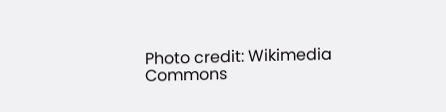Photo credit: Wikimedia Commons